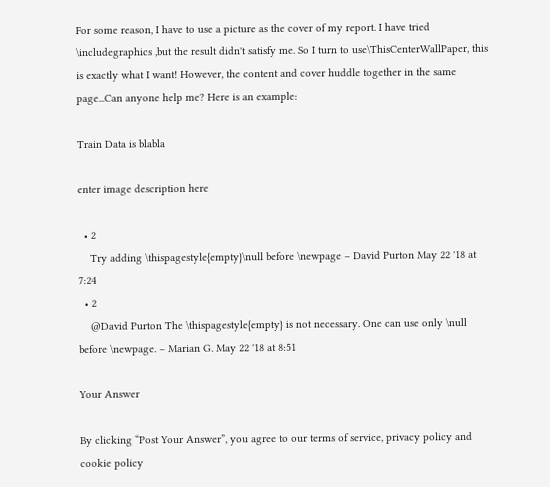For some reason, I have to use a picture as the cover of my report. I have tried \includegraphics ,but the result didn't satisfy me. So I turn to use\ThisCenterWallPaper, this is exactly what I want! However, the content and cover huddle together in the same page...Can anyone help me? Here is an example:

Train Data is blabla

enter image description here

  • 2
    Try adding \thispagestyle{empty}\null before \newpage – David Purton May 22 '18 at 7:24
  • 2
    @David Purton The \thispagestyle{empty} is not necessary. One can use only \null before \newpage. – Marian G. May 22 '18 at 8:51

Your Answer

By clicking “Post Your Answer”, you agree to our terms of service, privacy policy and cookie policy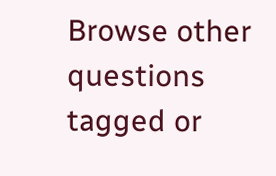Browse other questions tagged or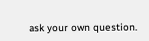ask your own question.